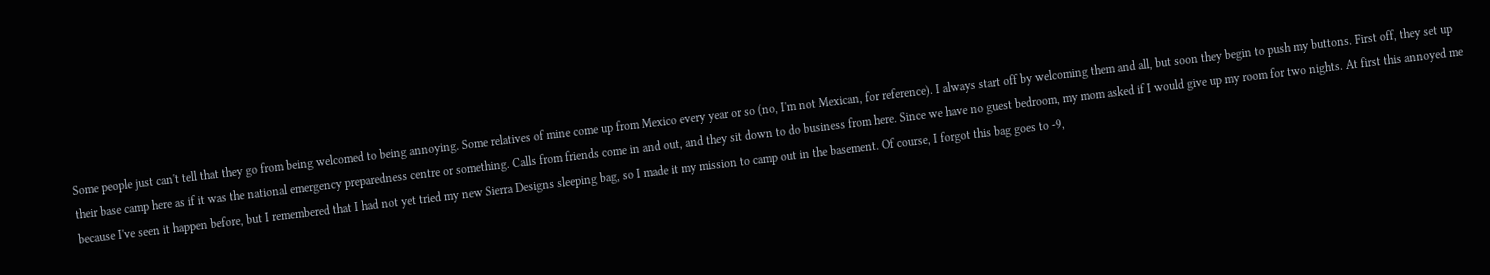Some people just can't tell that they go from being welcomed to being annoying. Some relatives of mine come up from Mexico every year or so (no, I'm not Mexican, for reference). I always start off by welcoming them and all, but soon they begin to push my buttons. First off, they set up their base camp here as if it was the national emergency preparedness centre or something. Calls from friends come in and out, and they sit down to do business from here. Since we have no guest bedroom, my mom asked if I would give up my room for two nights. At first this annoyed me because I've seen it happen before, but I remembered that I had not yet tried my new Sierra Designs sleeping bag, so I made it my mission to camp out in the basement. Of course, I forgot this bag goes to -9,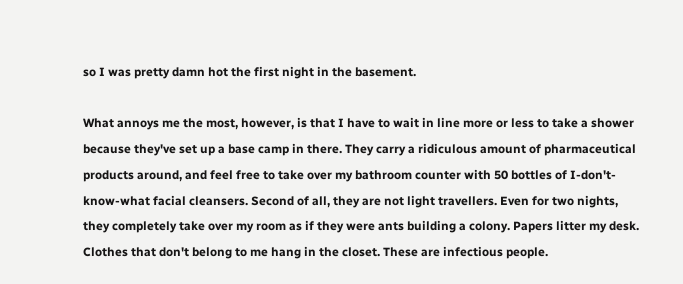so I was pretty damn hot the first night in the basement.

What annoys me the most, however, is that I have to wait in line more or less to take a shower because they've set up a base camp in there. They carry a ridiculous amount of pharmaceutical products around, and feel free to take over my bathroom counter with 50 bottles of I-don't-know-what facial cleansers. Second of all, they are not light travellers. Even for two nights, they completely take over my room as if they were ants building a colony. Papers litter my desk. Clothes that don't belong to me hang in the closet. These are infectious people.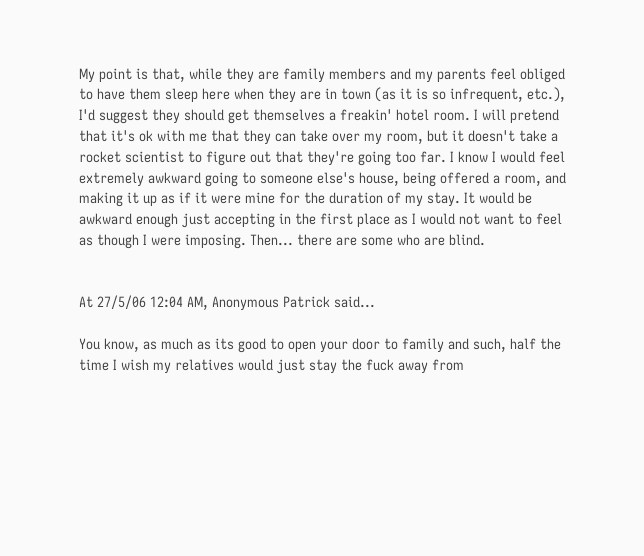My point is that, while they are family members and my parents feel obliged to have them sleep here when they are in town (as it is so infrequent, etc.), I'd suggest they should get themselves a freakin' hotel room. I will pretend that it's ok with me that they can take over my room, but it doesn't take a rocket scientist to figure out that they're going too far. I know I would feel extremely awkward going to someone else's house, being offered a room, and making it up as if it were mine for the duration of my stay. It would be awkward enough just accepting in the first place as I would not want to feel as though I were imposing. Then... there are some who are blind.


At 27/5/06 12:04 AM, Anonymous Patrick said...

You know, as much as its good to open your door to family and such, half the time I wish my relatives would just stay the fuck away from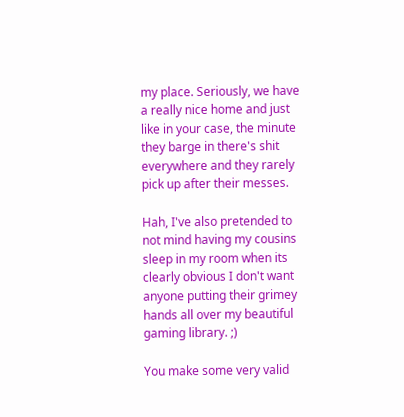my place. Seriously, we have a really nice home and just like in your case, the minute they barge in there's shit everywhere and they rarely pick up after their messes.

Hah, I've also pretended to not mind having my cousins sleep in my room when its clearly obvious I don't want anyone putting their grimey hands all over my beautiful gaming library. ;)

You make some very valid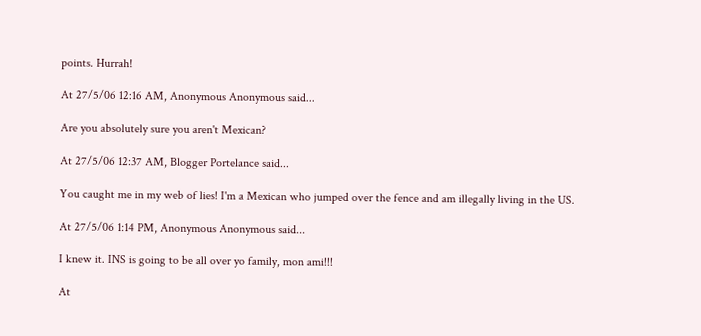points. Hurrah!

At 27/5/06 12:16 AM, Anonymous Anonymous said...

Are you absolutely sure you aren't Mexican?

At 27/5/06 12:37 AM, Blogger Portelance said...

You caught me in my web of lies! I'm a Mexican who jumped over the fence and am illegally living in the US.

At 27/5/06 1:14 PM, Anonymous Anonymous said...

I knew it. INS is going to be all over yo family, mon ami!!!

At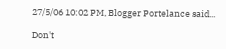27/5/06 10:02 PM, Blogger Portelance said...

Don't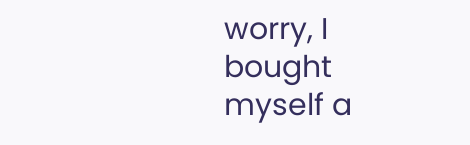worry, I bought myself a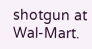shotgun at Wal-Mart.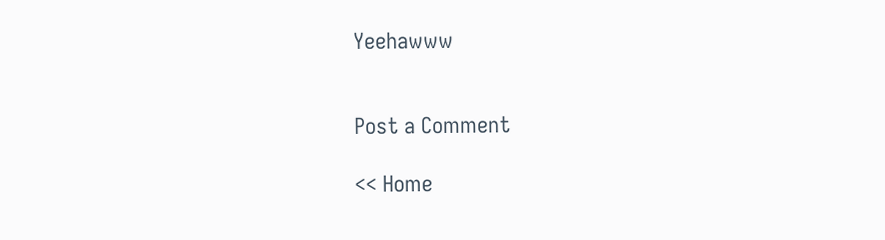Yeehawww


Post a Comment

<< Home